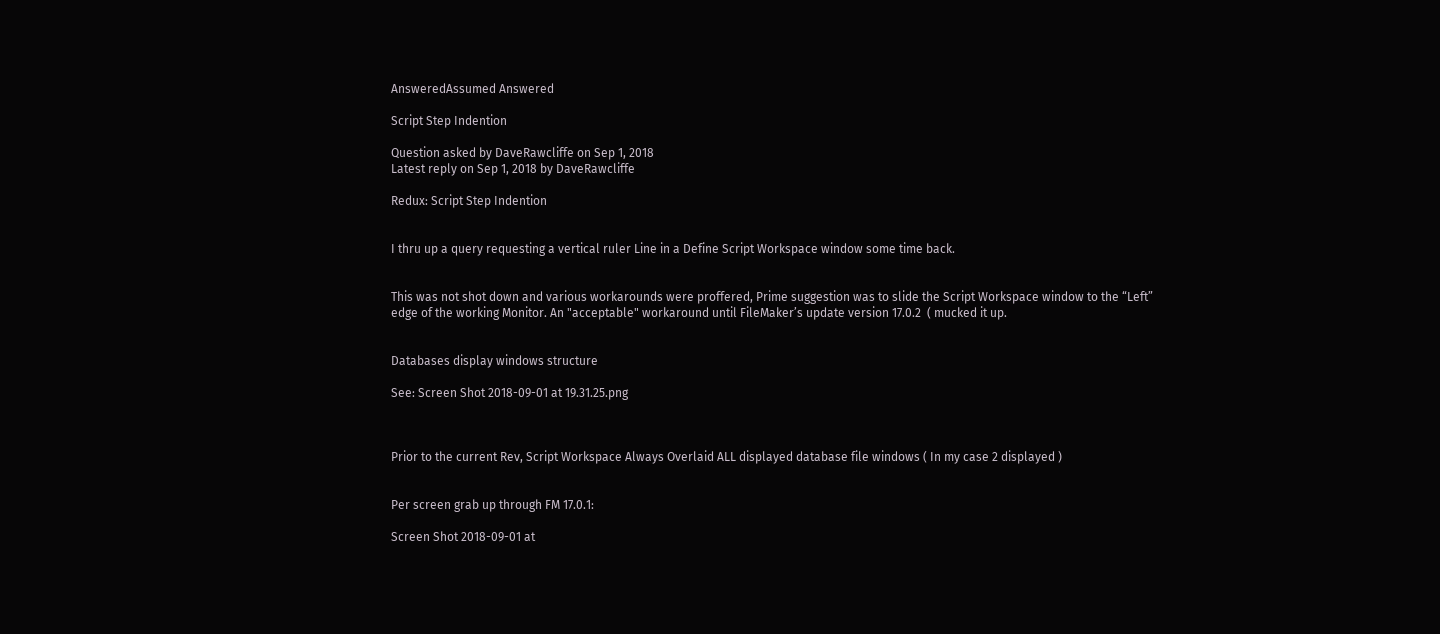AnsweredAssumed Answered

Script Step Indention

Question asked by DaveRawcliffe on Sep 1, 2018
Latest reply on Sep 1, 2018 by DaveRawcliffe

Redux: Script Step Indention


I thru up a query requesting a vertical ruler Line in a Define Script Workspace window some time back.


This was not shot down and various workarounds were proffered, Prime suggestion was to slide the Script Workspace window to the “Left” edge of the working Monitor. An "acceptable" workaround until FileMaker’s update version 17.0.2  ( mucked it up.


Databases display windows structure

See: Screen Shot 2018-09-01 at 19.31.25.png



Prior to the current Rev, Script Workspace Always Overlaid ALL displayed database file windows ( In my case 2 displayed )


Per screen grab up through FM 17.0.1:

Screen Shot 2018-09-01 at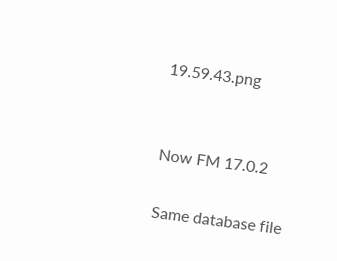19.59.43.png


Now FM 17.0.2

Same database file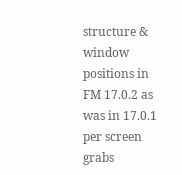structure & window positions in FM 17.0.2 as was in 17.0.1 per screen grabs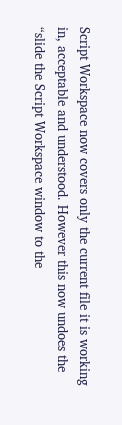Script Workspace now covers only the current file it is working in, acceptable and understood. However this now undoes the “slide the Script Workspace window to the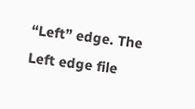“Left” edge. The Left edge file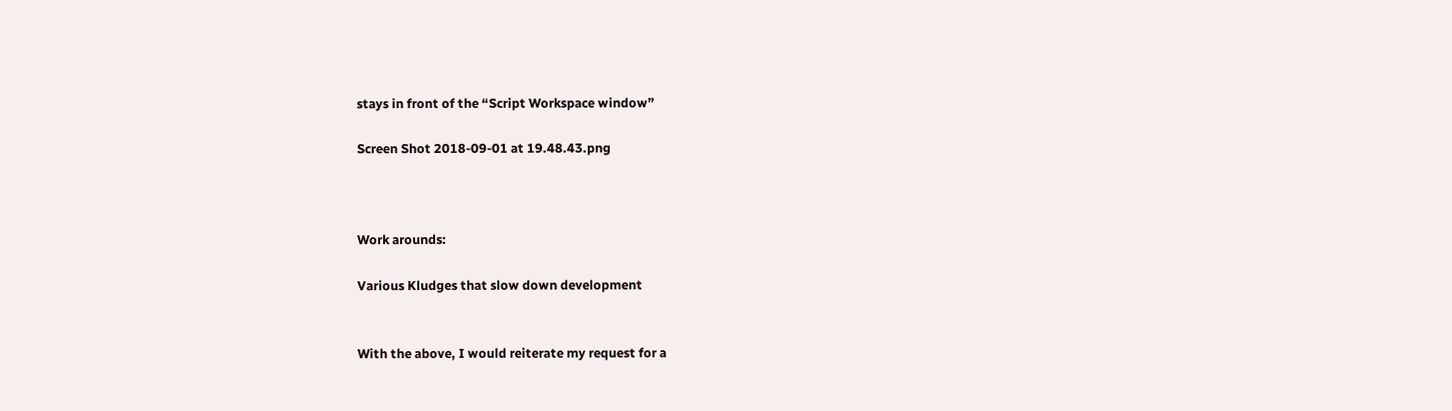stays in front of the “Script Workspace window”

Screen Shot 2018-09-01 at 19.48.43.png



Work arounds:

Various Kludges that slow down development


With the above, I would reiterate my request for a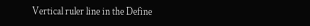Vertical ruler line in the Define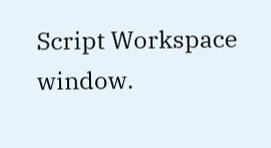Script Workspace window.